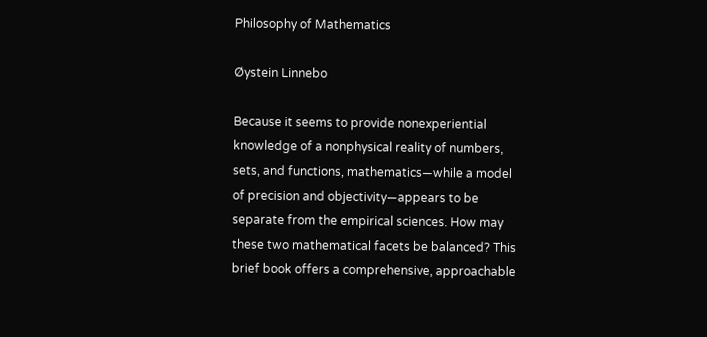Philosophy of Mathematics

Øystein Linnebo

Because it seems to provide nonexperiential knowledge of a nonphysical reality of numbers, sets, and functions, mathematics—while a model of precision and objectivity—appears to be separate from the empirical sciences. How may these two mathematical facets be balanced? This brief book offers a comprehensive, approachable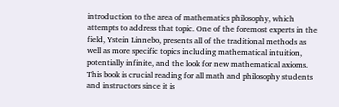introduction to the area of mathematics philosophy, which attempts to address that topic. One of the foremost experts in the field, Ystein Linnebo, presents all of the traditional methods as well as more specific topics including mathematical intuition, potentially infinite, and the look for new mathematical axioms. This book is crucial reading for all math and philosophy students and instructors since it is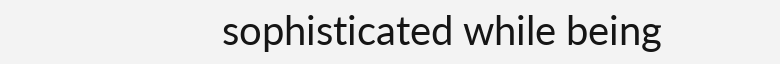sophisticated while being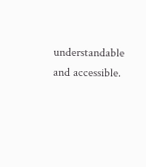understandable and accessible.